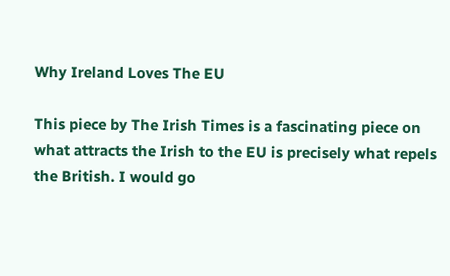Why Ireland Loves The EU

This piece by The Irish Times is a fascinating piece on what attracts the Irish to the EU is precisely what repels the British. I would go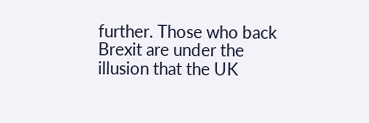further. Those who back Brexit are under the illusion that the UK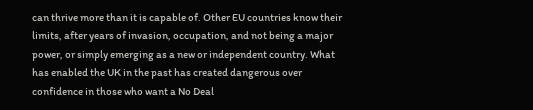can thrive more than it is capable of. Other EU countries know their limits, after years of invasion, occupation, and not being a major power, or simply emerging as a new or independent country. What has enabled the UK in the past has created dangerous over confidence in those who want a No Deal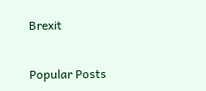Brexit


Popular Posts